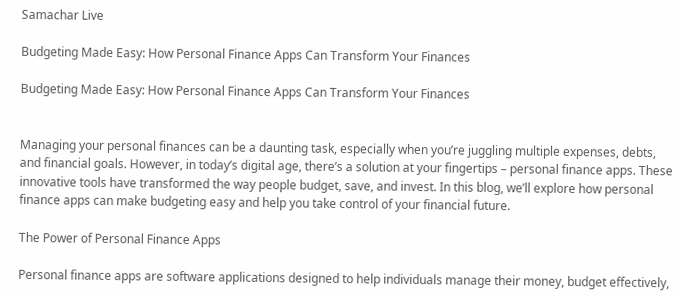Samachar Live

Budgeting Made Easy: How Personal Finance Apps Can Transform Your Finances

Budgeting Made Easy: How Personal Finance Apps Can Transform Your Finances


Managing your personal finances can be a daunting task, especially when you’re juggling multiple expenses, debts, and financial goals. However, in today’s digital age, there’s a solution at your fingertips – personal finance apps. These innovative tools have transformed the way people budget, save, and invest. In this blog, we’ll explore how personal finance apps can make budgeting easy and help you take control of your financial future.

The Power of Personal Finance Apps

Personal finance apps are software applications designed to help individuals manage their money, budget effectively,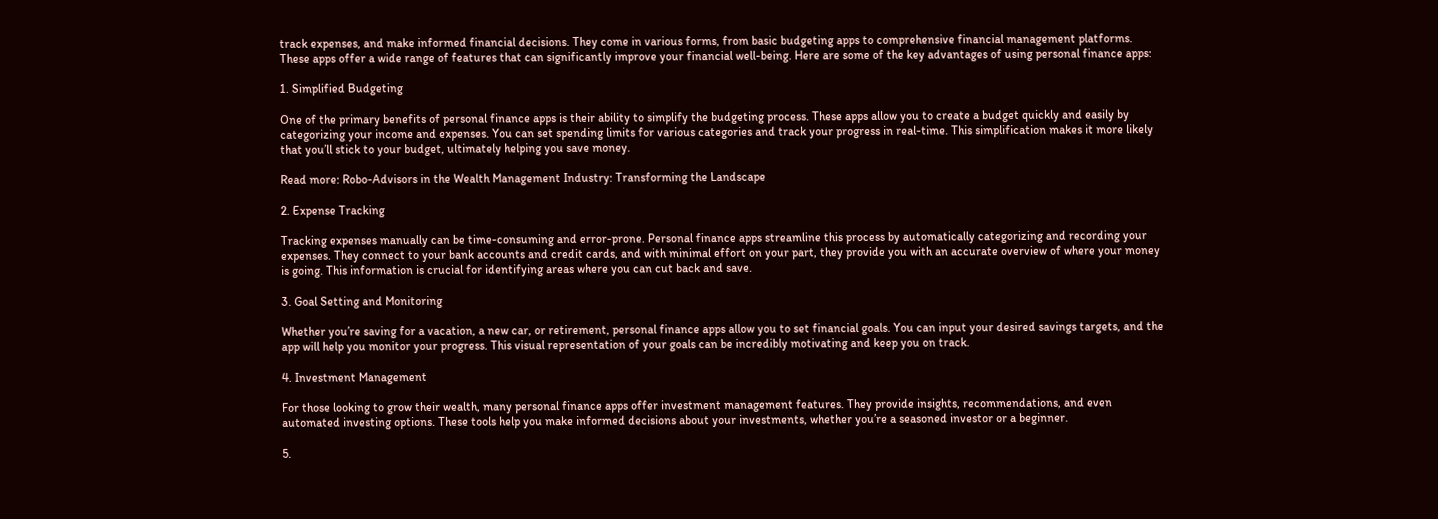track expenses, and make informed financial decisions. They come in various forms, from basic budgeting apps to comprehensive financial management platforms. These apps offer a wide range of features that can significantly improve your financial well-being. Here are some of the key advantages of using personal finance apps:

1. Simplified Budgeting

One of the primary benefits of personal finance apps is their ability to simplify the budgeting process. These apps allow you to create a budget quickly and easily by categorizing your income and expenses. You can set spending limits for various categories and track your progress in real-time. This simplification makes it more likely that you’ll stick to your budget, ultimately helping you save money.

Read more: Robo-Advisors in the Wealth Management Industry: Transforming the Landscape

2. Expense Tracking

Tracking expenses manually can be time-consuming and error-prone. Personal finance apps streamline this process by automatically categorizing and recording your expenses. They connect to your bank accounts and credit cards, and with minimal effort on your part, they provide you with an accurate overview of where your money is going. This information is crucial for identifying areas where you can cut back and save.

3. Goal Setting and Monitoring

Whether you’re saving for a vacation, a new car, or retirement, personal finance apps allow you to set financial goals. You can input your desired savings targets, and the app will help you monitor your progress. This visual representation of your goals can be incredibly motivating and keep you on track.

4. Investment Management

For those looking to grow their wealth, many personal finance apps offer investment management features. They provide insights, recommendations, and even automated investing options. These tools help you make informed decisions about your investments, whether you’re a seasoned investor or a beginner.

5.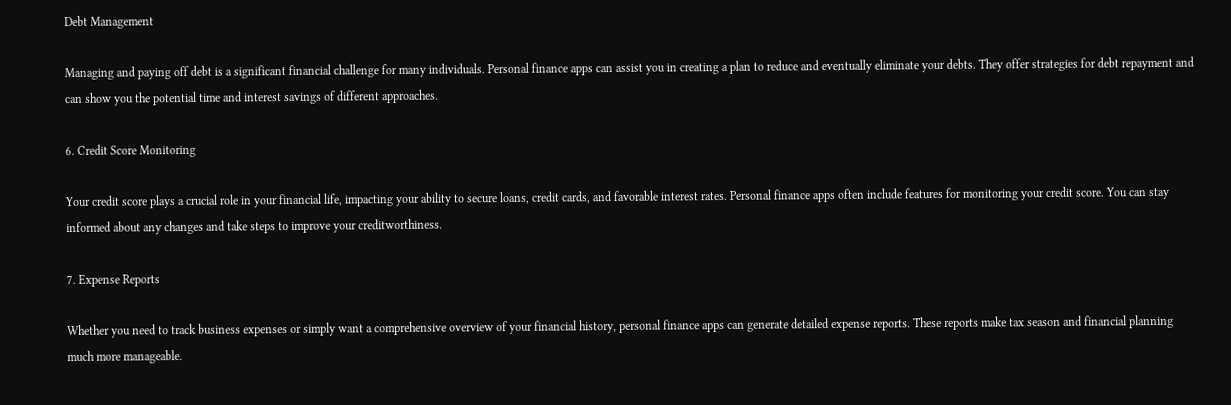Debt Management

Managing and paying off debt is a significant financial challenge for many individuals. Personal finance apps can assist you in creating a plan to reduce and eventually eliminate your debts. They offer strategies for debt repayment and can show you the potential time and interest savings of different approaches.

6. Credit Score Monitoring

Your credit score plays a crucial role in your financial life, impacting your ability to secure loans, credit cards, and favorable interest rates. Personal finance apps often include features for monitoring your credit score. You can stay informed about any changes and take steps to improve your creditworthiness.

7. Expense Reports

Whether you need to track business expenses or simply want a comprehensive overview of your financial history, personal finance apps can generate detailed expense reports. These reports make tax season and financial planning much more manageable.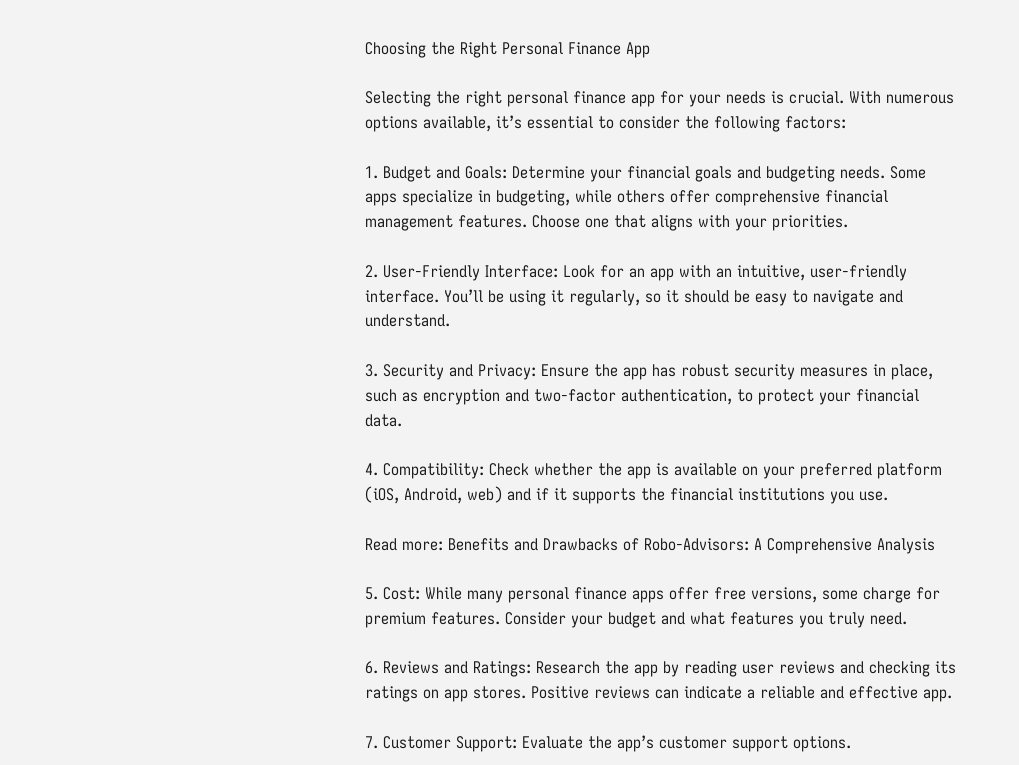Choosing the Right Personal Finance App

Selecting the right personal finance app for your needs is crucial. With numerous options available, it’s essential to consider the following factors:

1. Budget and Goals: Determine your financial goals and budgeting needs. Some apps specialize in budgeting, while others offer comprehensive financial management features. Choose one that aligns with your priorities.

2. User-Friendly Interface: Look for an app with an intuitive, user-friendly interface. You’ll be using it regularly, so it should be easy to navigate and understand.

3. Security and Privacy: Ensure the app has robust security measures in place, such as encryption and two-factor authentication, to protect your financial data.

4. Compatibility: Check whether the app is available on your preferred platform (iOS, Android, web) and if it supports the financial institutions you use.

Read more: Benefits and Drawbacks of Robo-Advisors: A Comprehensive Analysis

5. Cost: While many personal finance apps offer free versions, some charge for premium features. Consider your budget and what features you truly need.

6. Reviews and Ratings: Research the app by reading user reviews and checking its ratings on app stores. Positive reviews can indicate a reliable and effective app.

7. Customer Support: Evaluate the app’s customer support options.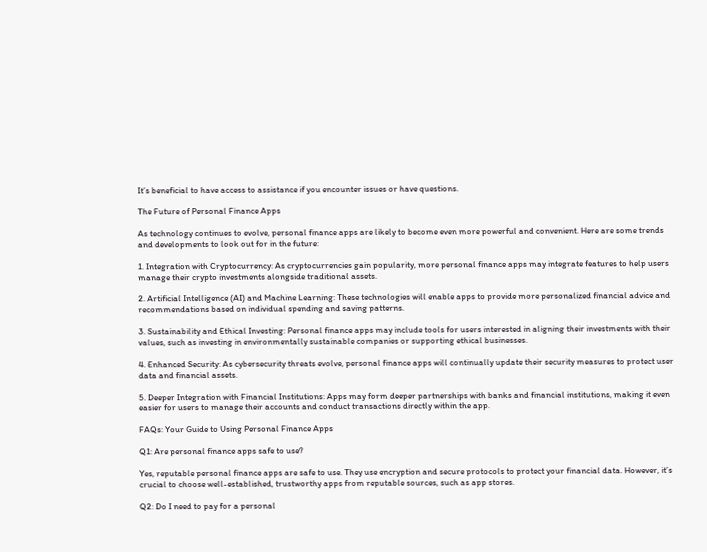It’s beneficial to have access to assistance if you encounter issues or have questions.

The Future of Personal Finance Apps

As technology continues to evolve, personal finance apps are likely to become even more powerful and convenient. Here are some trends and developments to look out for in the future:

1. Integration with Cryptocurrency: As cryptocurrencies gain popularity, more personal finance apps may integrate features to help users manage their crypto investments alongside traditional assets.

2. Artificial Intelligence (AI) and Machine Learning: These technologies will enable apps to provide more personalized financial advice and recommendations based on individual spending and saving patterns.

3. Sustainability and Ethical Investing: Personal finance apps may include tools for users interested in aligning their investments with their values, such as investing in environmentally sustainable companies or supporting ethical businesses.

4. Enhanced Security: As cybersecurity threats evolve, personal finance apps will continually update their security measures to protect user data and financial assets.

5. Deeper Integration with Financial Institutions: Apps may form deeper partnerships with banks and financial institutions, making it even easier for users to manage their accounts and conduct transactions directly within the app.

FAQs: Your Guide to Using Personal Finance Apps

Q1: Are personal finance apps safe to use?

Yes, reputable personal finance apps are safe to use. They use encryption and secure protocols to protect your financial data. However, it’s crucial to choose well-established, trustworthy apps from reputable sources, such as app stores.

Q2: Do I need to pay for a personal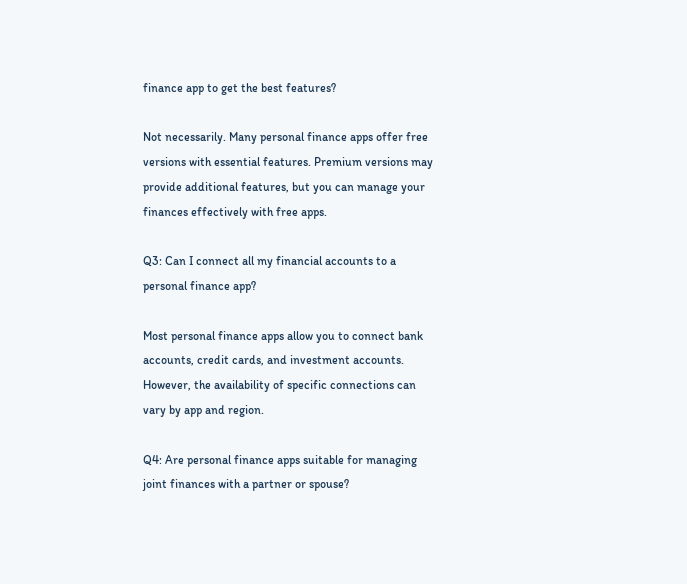finance app to get the best features?

Not necessarily. Many personal finance apps offer free versions with essential features. Premium versions may provide additional features, but you can manage your finances effectively with free apps.

Q3: Can I connect all my financial accounts to a personal finance app?

Most personal finance apps allow you to connect bank accounts, credit cards, and investment accounts. However, the availability of specific connections can vary by app and region.

Q4: Are personal finance apps suitable for managing joint finances with a partner or spouse?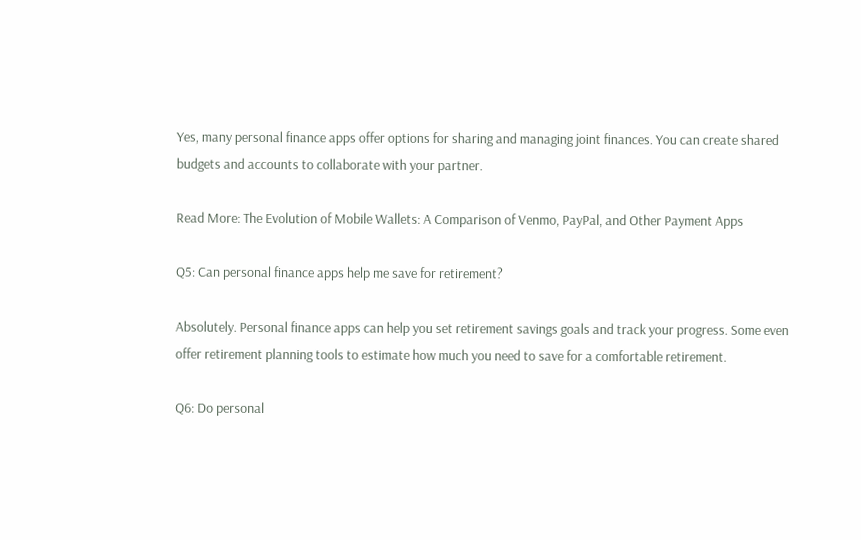Yes, many personal finance apps offer options for sharing and managing joint finances. You can create shared budgets and accounts to collaborate with your partner.

Read More: The Evolution of Mobile Wallets: A Comparison of Venmo, PayPal, and Other Payment Apps

Q5: Can personal finance apps help me save for retirement?

Absolutely. Personal finance apps can help you set retirement savings goals and track your progress. Some even offer retirement planning tools to estimate how much you need to save for a comfortable retirement.

Q6: Do personal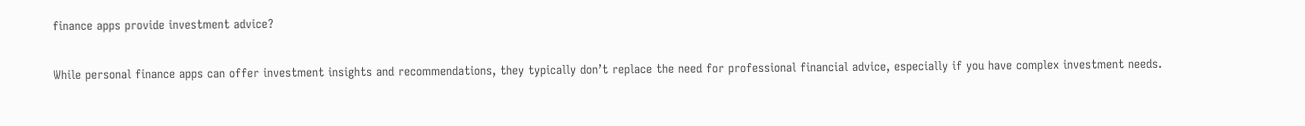finance apps provide investment advice?

While personal finance apps can offer investment insights and recommendations, they typically don’t replace the need for professional financial advice, especially if you have complex investment needs.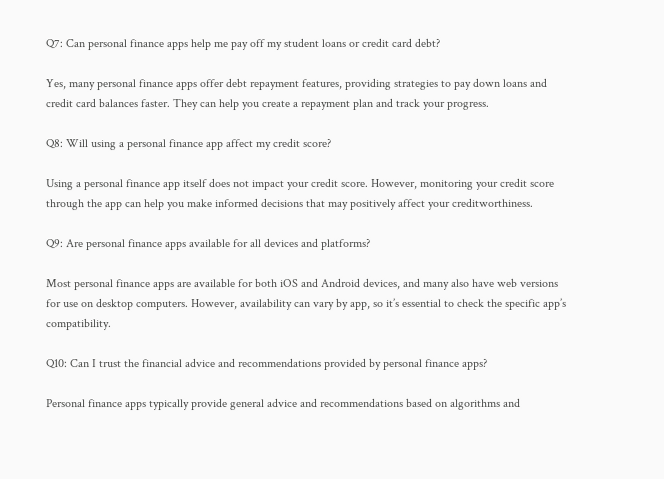Q7: Can personal finance apps help me pay off my student loans or credit card debt?

Yes, many personal finance apps offer debt repayment features, providing strategies to pay down loans and credit card balances faster. They can help you create a repayment plan and track your progress.

Q8: Will using a personal finance app affect my credit score?

Using a personal finance app itself does not impact your credit score. However, monitoring your credit score through the app can help you make informed decisions that may positively affect your creditworthiness.

Q9: Are personal finance apps available for all devices and platforms?

Most personal finance apps are available for both iOS and Android devices, and many also have web versions for use on desktop computers. However, availability can vary by app, so it’s essential to check the specific app’s compatibility.

Q10: Can I trust the financial advice and recommendations provided by personal finance apps?

Personal finance apps typically provide general advice and recommendations based on algorithms and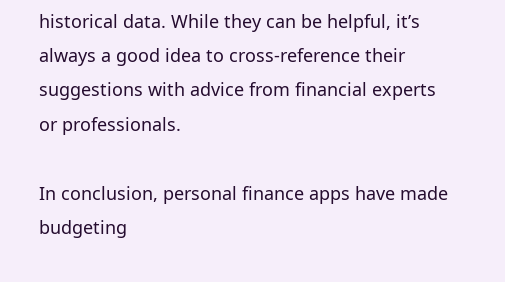historical data. While they can be helpful, it’s always a good idea to cross-reference their suggestions with advice from financial experts or professionals.

In conclusion, personal finance apps have made budgeting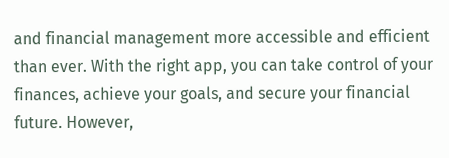and financial management more accessible and efficient than ever. With the right app, you can take control of your finances, achieve your goals, and secure your financial future. However,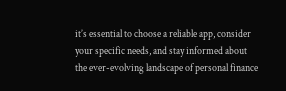it’s essential to choose a reliable app, consider your specific needs, and stay informed about the ever-evolving landscape of personal finance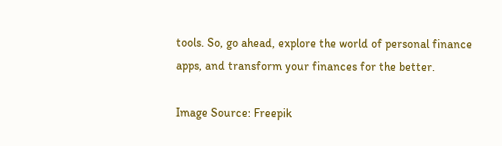tools. So, go ahead, explore the world of personal finance apps, and transform your finances for the better.

Image Source: Freepik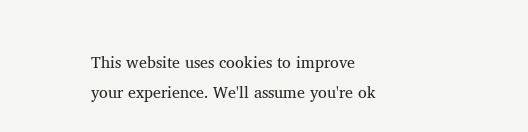This website uses cookies to improve your experience. We'll assume you're ok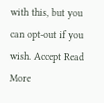with this, but you can opt-out if you wish. Accept Read More